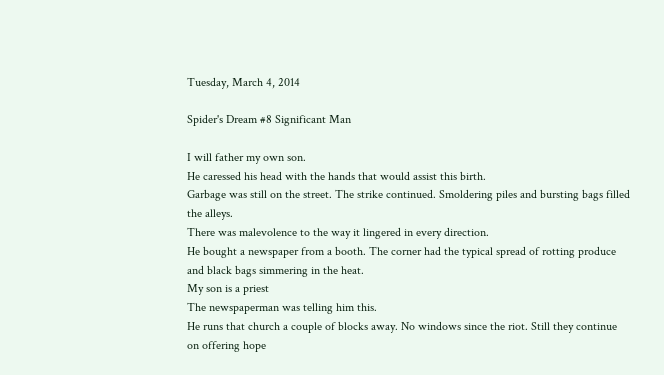Tuesday, March 4, 2014

Spider's Dream #8 Significant Man

I will father my own son.
He caressed his head with the hands that would assist this birth.
Garbage was still on the street. The strike continued. Smoldering piles and bursting bags filled the alleys.
There was malevolence to the way it lingered in every direction.
He bought a newspaper from a booth. The corner had the typical spread of rotting produce and black bags simmering in the heat.
My son is a priest
The newspaperman was telling him this.
He runs that church a couple of blocks away. No windows since the riot. Still they continue on offering hope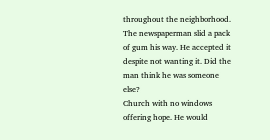throughout the neighborhood.
The newspaperman slid a pack of gum his way. He accepted it despite not wanting it. Did the man think he was someone else?
Church with no windows offering hope. He would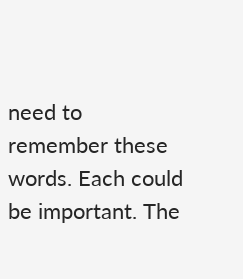need to remember these words. Each could be important. The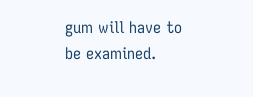gum will have to be examined.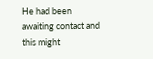He had been awaiting contact and this might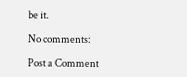be it.

No comments:

Post a Comment